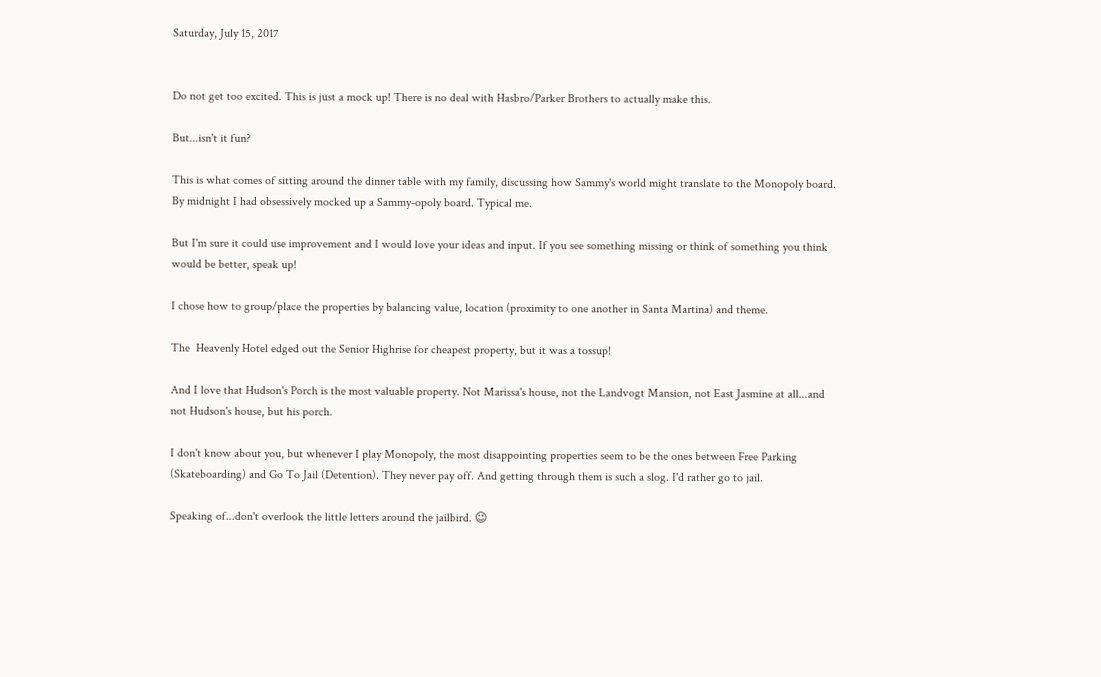Saturday, July 15, 2017


Do not get too excited. This is just a mock up! There is no deal with Hasbro/Parker Brothers to actually make this.

But...isn't it fun?

This is what comes of sitting around the dinner table with my family, discussing how Sammy's world might translate to the Monopoly board. By midnight I had obsessively mocked up a Sammy-opoly board. Typical me.

But I'm sure it could use improvement and I would love your ideas and input. If you see something missing or think of something you think would be better, speak up!

I chose how to group/place the properties by balancing value, location (proximity to one another in Santa Martina) and theme.

The  Heavenly Hotel edged out the Senior Highrise for cheapest property, but it was a tossup!

And I love that Hudson's Porch is the most valuable property. Not Marissa's house, not the Landvogt Mansion, not East Jasmine at all...and not Hudson's house, but his porch.

I don't know about you, but whenever I play Monopoly, the most disappointing properties seem to be the ones between Free Parking (Skateboarding) and Go To Jail (Detention). They never pay off. And getting through them is such a slog. I'd rather go to jail.

Speaking of...don't overlook the little letters around the jailbird. 😉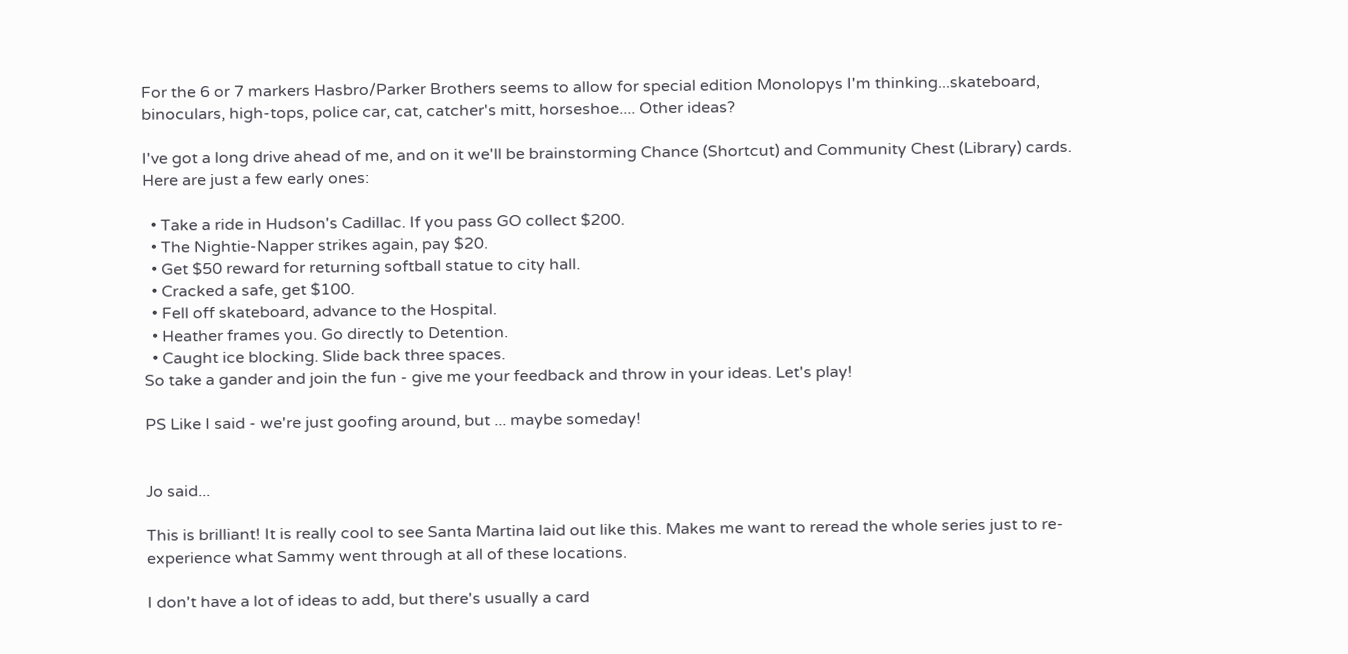For the 6 or 7 markers Hasbro/Parker Brothers seems to allow for special edition Monolopys I'm thinking...skateboard, binoculars, high-tops, police car, cat, catcher's mitt, horseshoe.... Other ideas?

I've got a long drive ahead of me, and on it we'll be brainstorming Chance (Shortcut) and Community Chest (Library) cards. Here are just a few early ones:

  • Take a ride in Hudson's Cadillac. If you pass GO collect $200.
  • The Nightie-Napper strikes again, pay $20.
  • Get $50 reward for returning softball statue to city hall.
  • Cracked a safe, get $100.
  • Fell off skateboard, advance to the Hospital.
  • Heather frames you. Go directly to Detention.
  • Caught ice blocking. Slide back three spaces.
So take a gander and join the fun - give me your feedback and throw in your ideas. Let's play!

PS Like I said - we're just goofing around, but ... maybe someday!


Jo said...

This is brilliant! It is really cool to see Santa Martina laid out like this. Makes me want to reread the whole series just to re-experience what Sammy went through at all of these locations.

I don't have a lot of ideas to add, but there's usually a card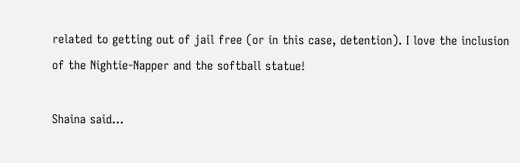related to getting out of jail free (or in this case, detention). I love the inclusion of the Nightie-Napper and the softball statue!

Shaina said...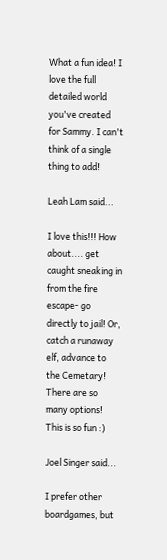What a fun idea! I love the full detailed world you've created for Sammy. I can't think of a single thing to add!

Leah Lam said...

I love this!!! How about.... get caught sneaking in from the fire escape- go directly to jail! Or, catch a runaway elf, advance to the Cemetary! There are so many options! This is so fun :)

Joel Singer said...

I prefer other boardgames, but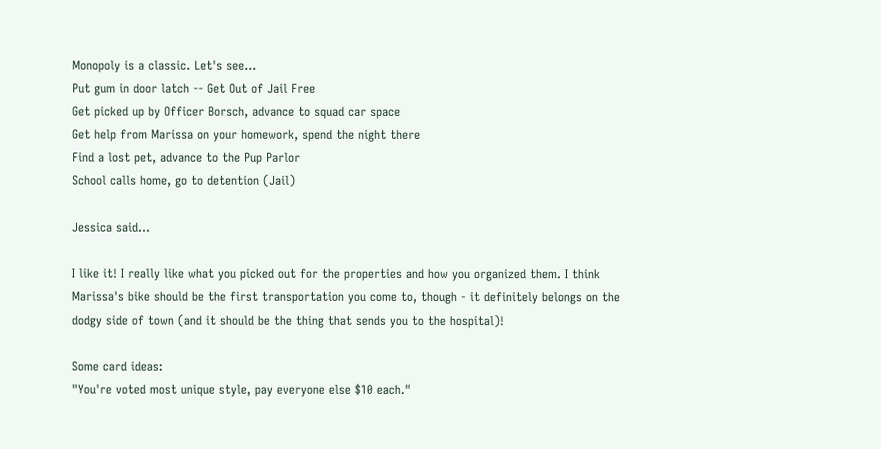Monopoly is a classic. Let's see...
Put gum in door latch -- Get Out of Jail Free
Get picked up by Officer Borsch, advance to squad car space
Get help from Marissa on your homework, spend the night there
Find a lost pet, advance to the Pup Parlor
School calls home, go to detention (Jail)

Jessica said...

I like it! I really like what you picked out for the properties and how you organized them. I think Marissa's bike should be the first transportation you come to, though - it definitely belongs on the dodgy side of town (and it should be the thing that sends you to the hospital)!

Some card ideas:
"You're voted most unique style, pay everyone else $10 each."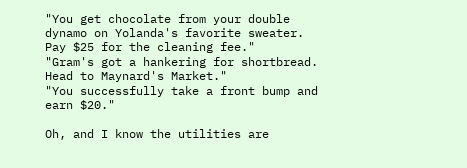"You get chocolate from your double dynamo on Yolanda's favorite sweater. Pay $25 for the cleaning fee."
"Gram's got a hankering for shortbread. Head to Maynard's Market."
"You successfully take a front bump and earn $20."

Oh, and I know the utilities are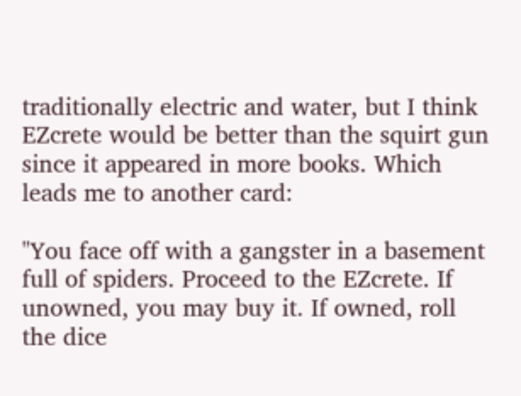traditionally electric and water, but I think EZcrete would be better than the squirt gun since it appeared in more books. Which leads me to another card:

"You face off with a gangster in a basement full of spiders. Proceed to the EZcrete. If unowned, you may buy it. If owned, roll the dice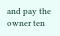and pay the owner ten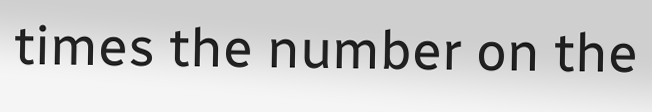times the number on the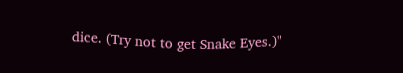dice. (Try not to get Snake Eyes.)"